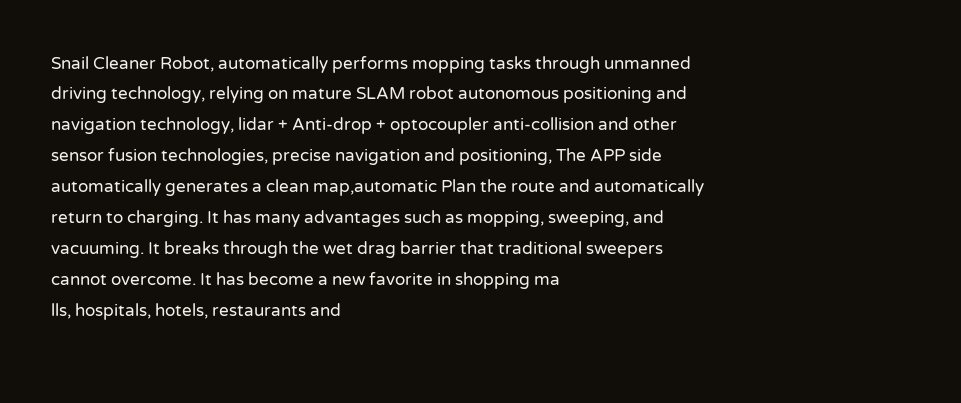Snail Cleaner Robot, automatically performs mopping tasks through unmanned driving technology, relying on mature SLAM robot autonomous positioning and navigation technology, lidar + Anti-drop + optocoupler anti-collision and other sensor fusion technologies, precise navigation and positioning, The APP side automatically generates a clean map,automatic Plan the route and automatically return to charging. It has many advantages such as mopping, sweeping, and vacuuming. It breaks through the wet drag barrier that traditional sweepers cannot overcome. It has become a new favorite in shopping ma
lls, hospitals, hotels, restaurants and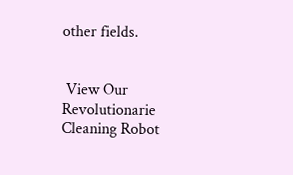other fields.


 View Our Revolutionarie Cleaning Robot